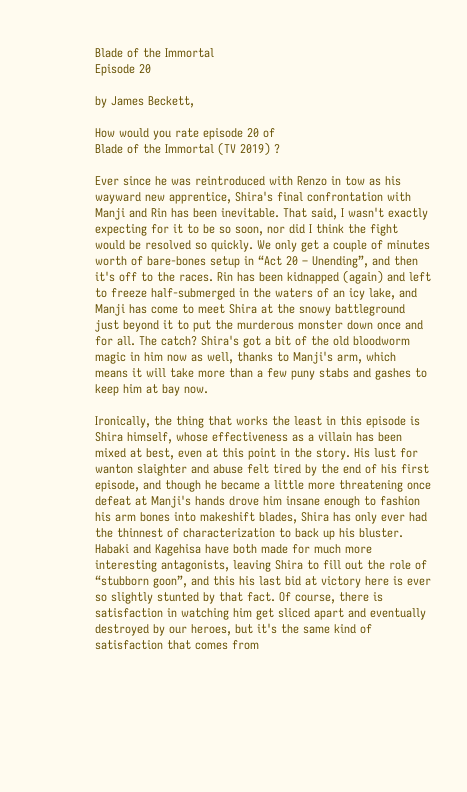Blade of the Immortal
Episode 20

by James Beckett,

How would you rate episode 20 of
Blade of the Immortal (TV 2019) ?

Ever since he was reintroduced with Renzo in tow as his wayward new apprentice, Shira's final confrontation with Manji and Rin has been inevitable. That said, I wasn't exactly expecting for it to be so soon, nor did I think the fight would be resolved so quickly. We only get a couple of minutes worth of bare-bones setup in “Act 20 – Unending”, and then it's off to the races. Rin has been kidnapped (again) and left to freeze half-submerged in the waters of an icy lake, and Manji has come to meet Shira at the snowy battleground just beyond it to put the murderous monster down once and for all. The catch? Shira's got a bit of the old bloodworm magic in him now as well, thanks to Manji's arm, which means it will take more than a few puny stabs and gashes to keep him at bay now.

Ironically, the thing that works the least in this episode is Shira himself, whose effectiveness as a villain has been mixed at best, even at this point in the story. His lust for wanton slaighter and abuse felt tired by the end of his first episode, and though he became a little more threatening once defeat at Manji's hands drove him insane enough to fashion his arm bones into makeshift blades, Shira has only ever had the thinnest of characterization to back up his bluster. Habaki and Kagehisa have both made for much more interesting antagonists, leaving Shira to fill out the role of “stubborn goon”, and this his last bid at victory here is ever so slightly stunted by that fact. Of course, there is satisfaction in watching him get sliced apart and eventually destroyed by our heroes, but it's the same kind of satisfaction that comes from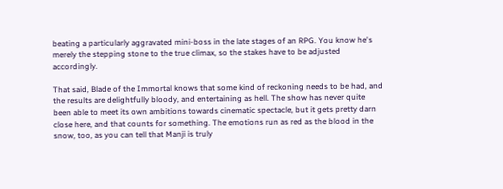beating a particularly aggravated mini-boss in the late stages of an RPG. You know he's merely the stepping stone to the true climax, so the stakes have to be adjusted accordingly.

That said, Blade of the Immortal knows that some kind of reckoning needs to be had, and the results are delightfully bloody, and entertaining as hell. The show has never quite been able to meet its own ambitions towards cinematic spectacle, but it gets pretty darn close here, and that counts for something. The emotions run as red as the blood in the snow, too, as you can tell that Manji is truly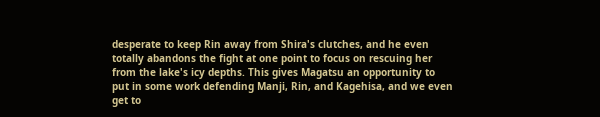desperate to keep Rin away from Shira's clutches, and he even totally abandons the fight at one point to focus on rescuing her from the lake's icy depths. This gives Magatsu an opportunity to put in some work defending Manji, Rin, and Kagehisa, and we even get to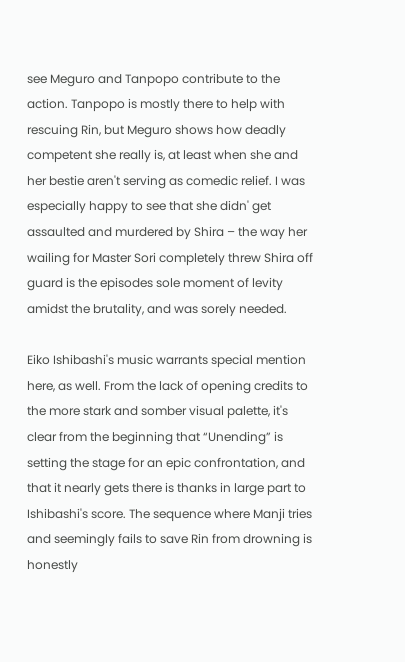see Meguro and Tanpopo contribute to the action. Tanpopo is mostly there to help with rescuing Rin, but Meguro shows how deadly competent she really is, at least when she and her bestie aren't serving as comedic relief. I was especially happy to see that she didn' get assaulted and murdered by Shira – the way her wailing for Master Sori completely threw Shira off guard is the episodes sole moment of levity amidst the brutality, and was sorely needed.

Eiko Ishibashi's music warrants special mention here, as well. From the lack of opening credits to the more stark and somber visual palette, it's clear from the beginning that “Unending” is setting the stage for an epic confrontation, and that it nearly gets there is thanks in large part to Ishibashi's score. The sequence where Manji tries and seemingly fails to save Rin from drowning is honestly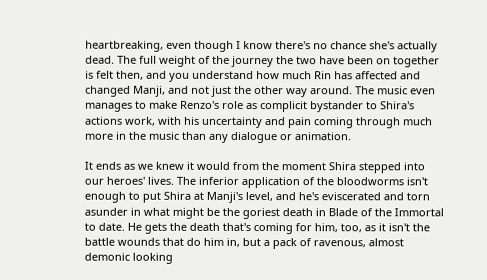heartbreaking, even though I know there's no chance she's actually dead. The full weight of the journey the two have been on together is felt then, and you understand how much Rin has affected and changed Manji, and not just the other way around. The music even manages to make Renzo's role as complicit bystander to Shira's actions work, with his uncertainty and pain coming through much more in the music than any dialogue or animation.

It ends as we knew it would from the moment Shira stepped into our heroes' lives. The inferior application of the bloodworms isn't enough to put Shira at Manji's level, and he's eviscerated and torn asunder in what might be the goriest death in Blade of the Immortal to date. He gets the death that's coming for him, too, as it isn't the battle wounds that do him in, but a pack of ravenous, almost demonic looking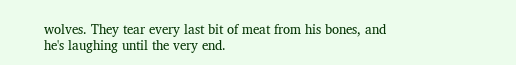wolves. They tear every last bit of meat from his bones, and he's laughing until the very end.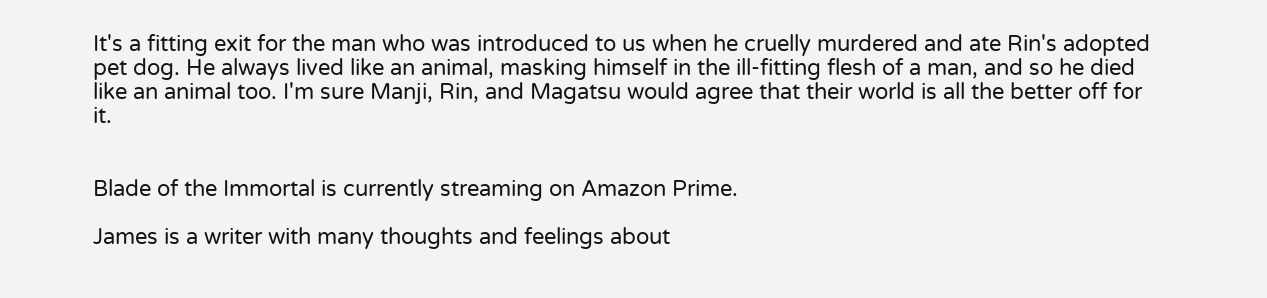It's a fitting exit for the man who was introduced to us when he cruelly murdered and ate Rin's adopted pet dog. He always lived like an animal, masking himself in the ill-fitting flesh of a man, and so he died like an animal too. I'm sure Manji, Rin, and Magatsu would agree that their world is all the better off for it.


Blade of the Immortal is currently streaming on Amazon Prime.

James is a writer with many thoughts and feelings about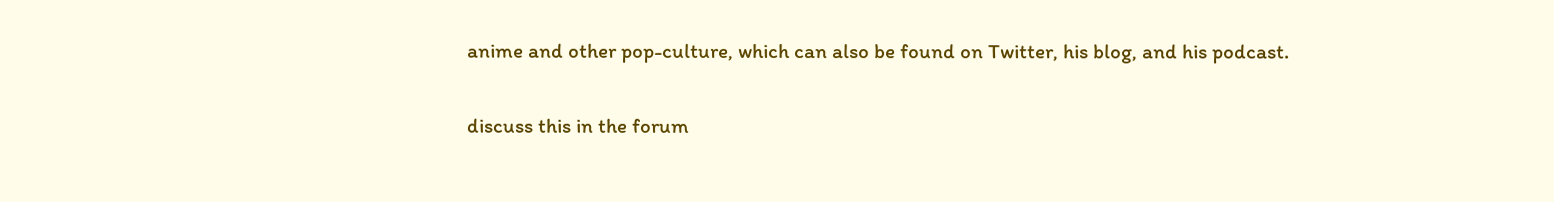anime and other pop-culture, which can also be found on Twitter, his blog, and his podcast.

discuss this in the forum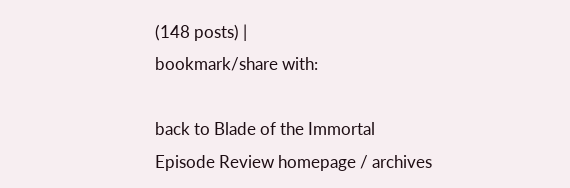(148 posts) |
bookmark/share with:

back to Blade of the Immortal
Episode Review homepage / archives